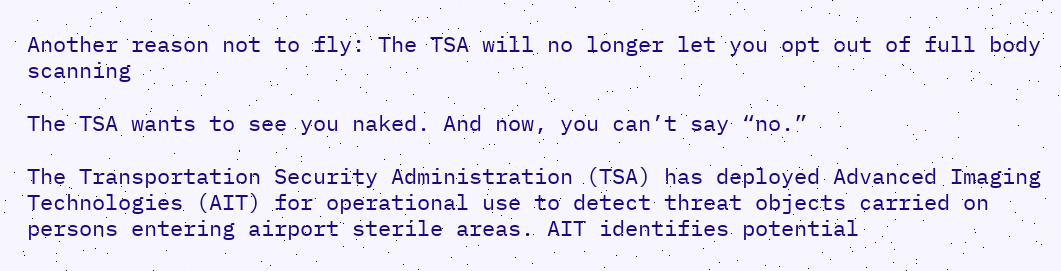Another reason not to fly: The TSA will no longer let you opt out of full body scanning

The TSA wants to see you naked. And now, you can’t say “no.”

The Transportation Security Administration (TSA) has deployed Advanced Imaging Technologies (AIT) for operational use to detect threat objects carried on persons entering airport sterile areas. AIT identifies potential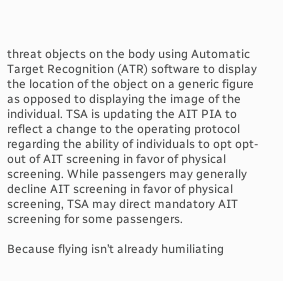threat objects on the body using Automatic Target Recognition (ATR) software to display the location of the object on a generic figure as opposed to displaying the image of the individual. TSA is updating the AIT PIA to reflect a change to the operating protocol regarding the ability of individuals to opt opt-out of AIT screening in favor of physical screening. While passengers may generally decline AIT screening in favor of physical screening, TSA may direct mandatory AIT screening for some passengers.

Because flying isn’t already humiliating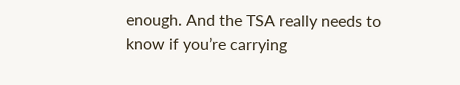enough. And the TSA really needs to know if you’re carrying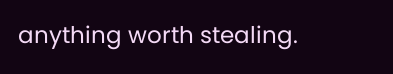anything worth stealing.